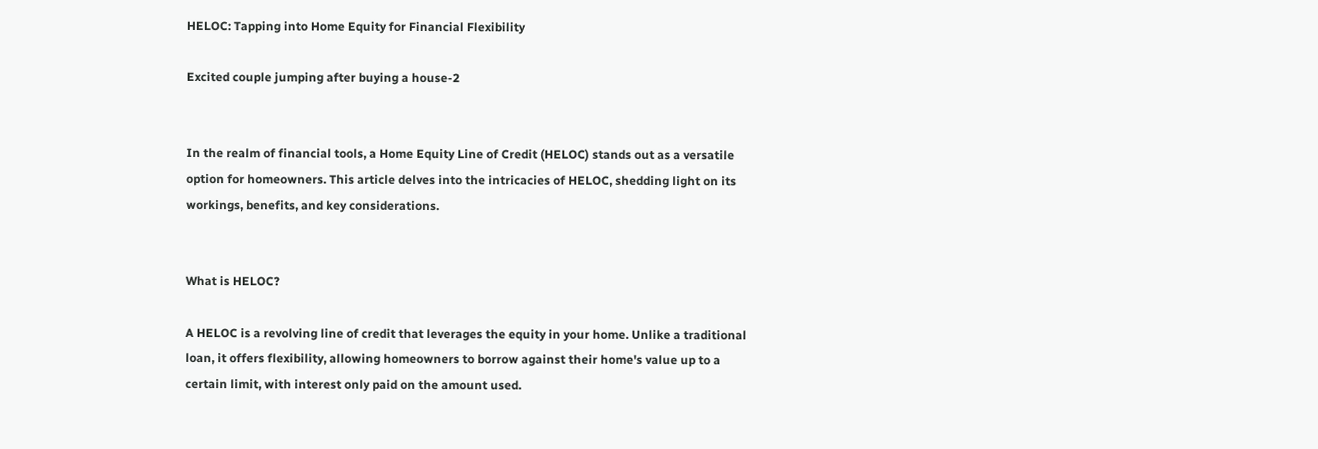HELOC: Tapping into Home Equity for Financial Flexibility

Excited couple jumping after buying a house-2


In the realm of financial tools, a Home Equity Line of Credit (HELOC) stands out as a versatile option for homeowners. This article delves into the intricacies of HELOC, shedding light on its workings, benefits, and key considerations.


What is HELOC?

A HELOC is a revolving line of credit that leverages the equity in your home. Unlike a traditional loan, it offers flexibility, allowing homeowners to borrow against their home's value up to a certain limit, with interest only paid on the amount used.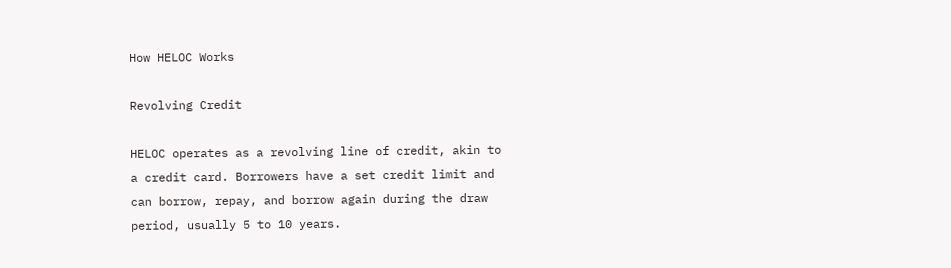How HELOC Works

Revolving Credit

HELOC operates as a revolving line of credit, akin to a credit card. Borrowers have a set credit limit and can borrow, repay, and borrow again during the draw period, usually 5 to 10 years.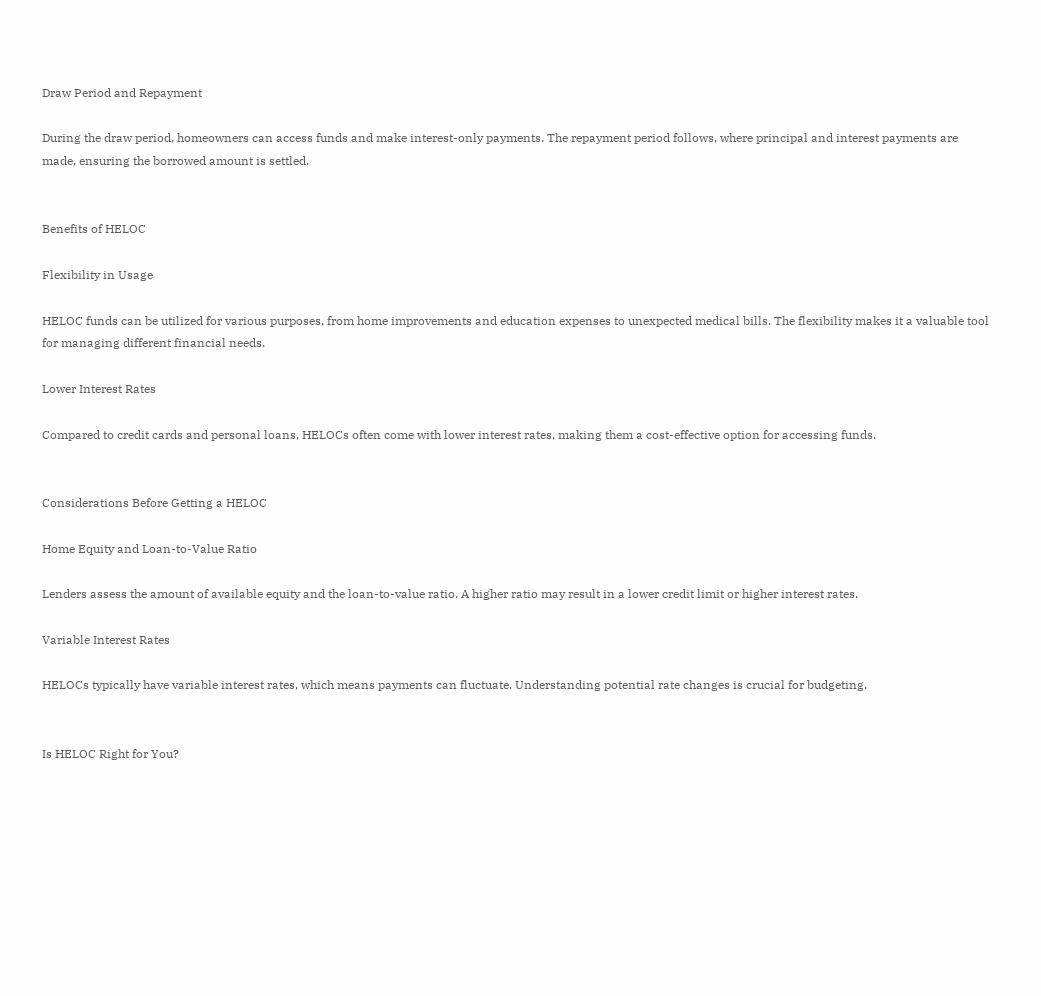Draw Period and Repayment

During the draw period, homeowners can access funds and make interest-only payments. The repayment period follows, where principal and interest payments are made, ensuring the borrowed amount is settled.


Benefits of HELOC

Flexibility in Usage

HELOC funds can be utilized for various purposes, from home improvements and education expenses to unexpected medical bills. The flexibility makes it a valuable tool for managing different financial needs.

Lower Interest Rates

Compared to credit cards and personal loans, HELOCs often come with lower interest rates, making them a cost-effective option for accessing funds.


Considerations Before Getting a HELOC

Home Equity and Loan-to-Value Ratio

Lenders assess the amount of available equity and the loan-to-value ratio. A higher ratio may result in a lower credit limit or higher interest rates.

Variable Interest Rates

HELOCs typically have variable interest rates, which means payments can fluctuate. Understanding potential rate changes is crucial for budgeting.


Is HELOC Right for You?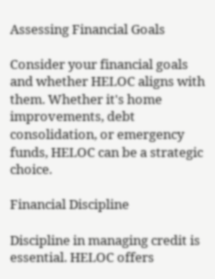Assessing Financial Goals

Consider your financial goals and whether HELOC aligns with them. Whether it's home improvements, debt consolidation, or emergency funds, HELOC can be a strategic choice.

Financial Discipline

Discipline in managing credit is essential. HELOC offers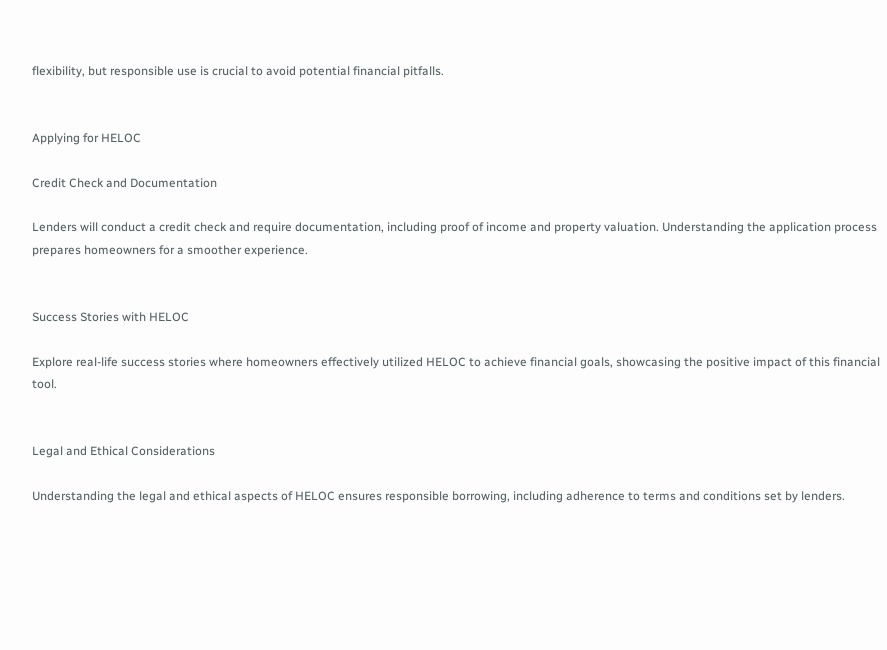flexibility, but responsible use is crucial to avoid potential financial pitfalls.


Applying for HELOC

Credit Check and Documentation

Lenders will conduct a credit check and require documentation, including proof of income and property valuation. Understanding the application process prepares homeowners for a smoother experience.


Success Stories with HELOC

Explore real-life success stories where homeowners effectively utilized HELOC to achieve financial goals, showcasing the positive impact of this financial tool.


Legal and Ethical Considerations

Understanding the legal and ethical aspects of HELOC ensures responsible borrowing, including adherence to terms and conditions set by lenders.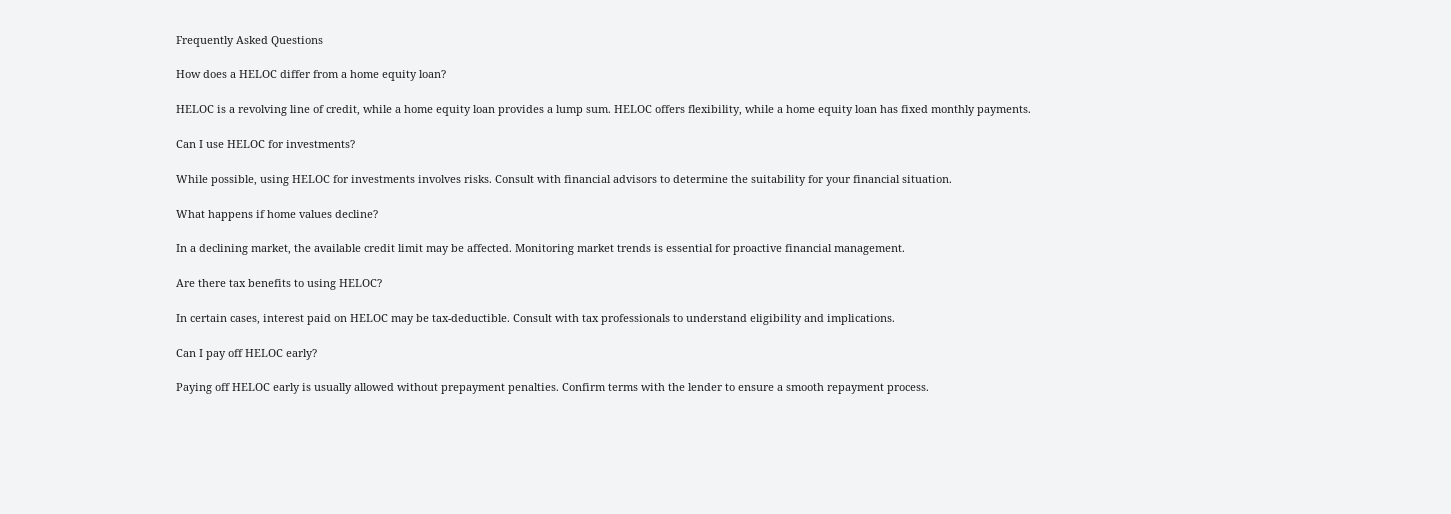Frequently Asked Questions

How does a HELOC differ from a home equity loan?

HELOC is a revolving line of credit, while a home equity loan provides a lump sum. HELOC offers flexibility, while a home equity loan has fixed monthly payments.

Can I use HELOC for investments?

While possible, using HELOC for investments involves risks. Consult with financial advisors to determine the suitability for your financial situation.

What happens if home values decline?

In a declining market, the available credit limit may be affected. Monitoring market trends is essential for proactive financial management.

Are there tax benefits to using HELOC?

In certain cases, interest paid on HELOC may be tax-deductible. Consult with tax professionals to understand eligibility and implications.

Can I pay off HELOC early?

Paying off HELOC early is usually allowed without prepayment penalties. Confirm terms with the lender to ensure a smooth repayment process.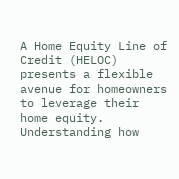A Home Equity Line of Credit (HELOC) presents a flexible avenue for homeowners to leverage their home equity. Understanding how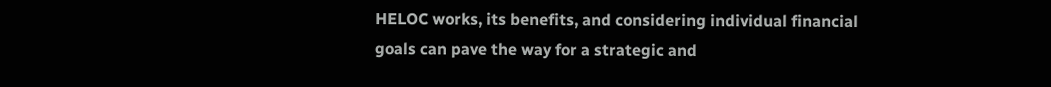HELOC works, its benefits, and considering individual financial goals can pave the way for a strategic and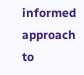informed approach to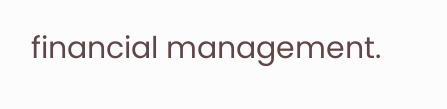financial management.